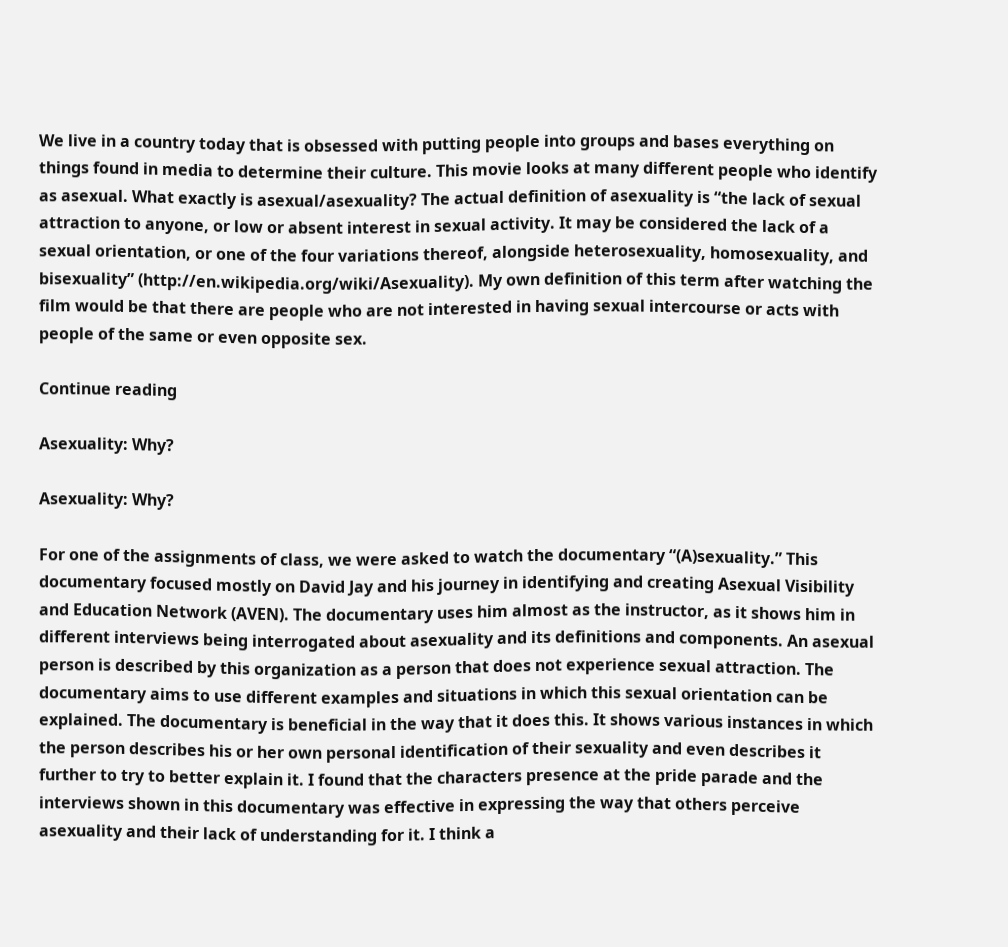We live in a country today that is obsessed with putting people into groups and bases everything on things found in media to determine their culture. This movie looks at many different people who identify as asexual. What exactly is asexual/asexuality? The actual definition of asexuality is “the lack of sexual attraction to anyone, or low or absent interest in sexual activity. It may be considered the lack of a sexual orientation, or one of the four variations thereof, alongside heterosexuality, homosexuality, and bisexuality” (http://en.wikipedia.org/wiki/Asexuality). My own definition of this term after watching the film would be that there are people who are not interested in having sexual intercourse or acts with people of the same or even opposite sex.

Continue reading

Asexuality: Why?

Asexuality: Why?

For one of the assignments of class, we were asked to watch the documentary “(A)sexuality.” This documentary focused mostly on David Jay and his journey in identifying and creating Asexual Visibility and Education Network (AVEN). The documentary uses him almost as the instructor, as it shows him in different interviews being interrogated about asexuality and its definitions and components. An asexual person is described by this organization as a person that does not experience sexual attraction. The documentary aims to use different examples and situations in which this sexual orientation can be explained. The documentary is beneficial in the way that it does this. It shows various instances in which the person describes his or her own personal identification of their sexuality and even describes it further to try to better explain it. I found that the characters presence at the pride parade and the interviews shown in this documentary was effective in expressing the way that others perceive asexuality and their lack of understanding for it. I think a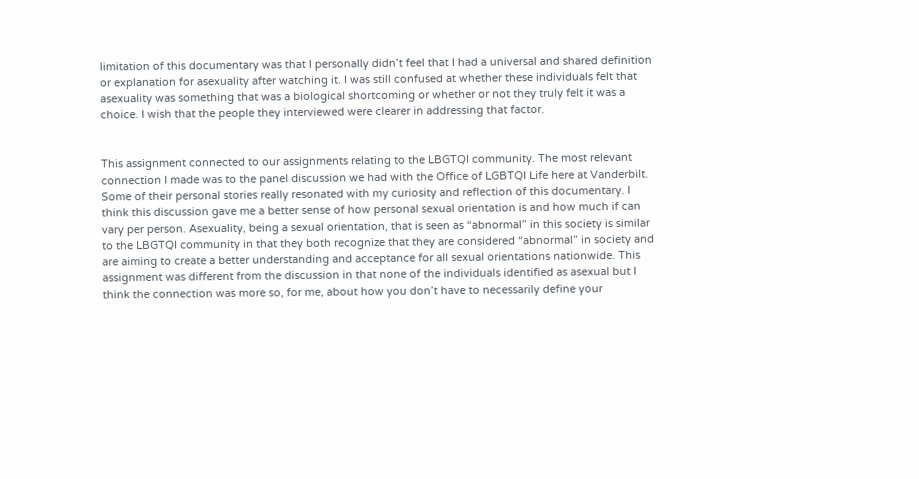limitation of this documentary was that I personally didn’t feel that I had a universal and shared definition or explanation for asexuality after watching it. I was still confused at whether these individuals felt that asexuality was something that was a biological shortcoming or whether or not they truly felt it was a choice. I wish that the people they interviewed were clearer in addressing that factor.


This assignment connected to our assignments relating to the LBGTQI community. The most relevant connection I made was to the panel discussion we had with the Office of LGBTQI Life here at Vanderbilt. Some of their personal stories really resonated with my curiosity and reflection of this documentary. I think this discussion gave me a better sense of how personal sexual orientation is and how much if can vary per person. Asexuality, being a sexual orientation, that is seen as “abnormal” in this society is similar to the LBGTQI community in that they both recognize that they are considered “abnormal” in society and are aiming to create a better understanding and acceptance for all sexual orientations nationwide. This assignment was different from the discussion in that none of the individuals identified as asexual but I think the connection was more so, for me, about how you don’t have to necessarily define your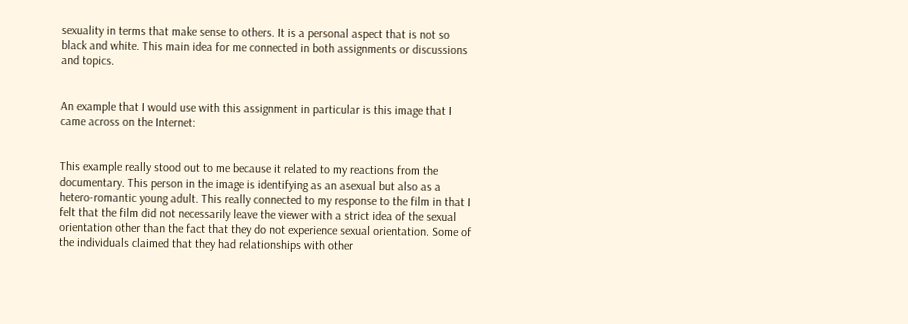sexuality in terms that make sense to others. It is a personal aspect that is not so black and white. This main idea for me connected in both assignments or discussions and topics.


An example that I would use with this assignment in particular is this image that I came across on the Internet:


This example really stood out to me because it related to my reactions from the documentary. This person in the image is identifying as an asexual but also as a hetero-romantic young adult. This really connected to my response to the film in that I felt that the film did not necessarily leave the viewer with a strict idea of the sexual orientation other than the fact that they do not experience sexual orientation. Some of the individuals claimed that they had relationships with other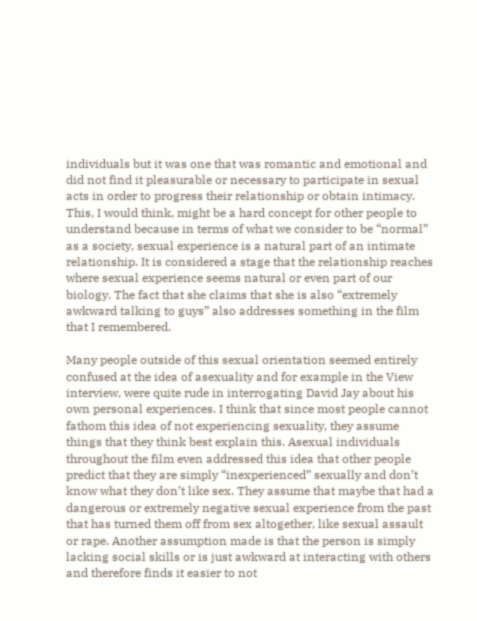individuals but it was one that was romantic and emotional and did not find it pleasurable or necessary to participate in sexual acts in order to progress their relationship or obtain intimacy. This, I would think, might be a hard concept for other people to understand because in terms of what we consider to be “normal” as a society, sexual experience is a natural part of an intimate relationship. It is considered a stage that the relationship reaches where sexual experience seems natural or even part of our biology. The fact that she claims that she is also “extremely awkward talking to guys” also addresses something in the film that I remembered.

Many people outside of this sexual orientation seemed entirely confused at the idea of asexuality and for example in the View interview, were quite rude in interrogating David Jay about his own personal experiences. I think that since most people cannot fathom this idea of not experiencing sexuality, they assume things that they think best explain this. Asexual individuals throughout the film even addressed this idea that other people predict that they are simply “inexperienced” sexually and don’t know what they don’t like sex. They assume that maybe that had a dangerous or extremely negative sexual experience from the past that has turned them off from sex altogether, like sexual assault or rape. Another assumption made is that the person is simply lacking social skills or is just awkward at interacting with others and therefore finds it easier to not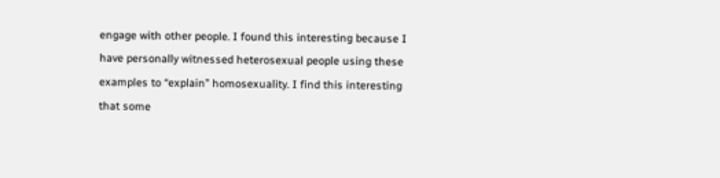engage with other people. I found this interesting because I have personally witnessed heterosexual people using these examples to “explain” homosexuality. I find this interesting that some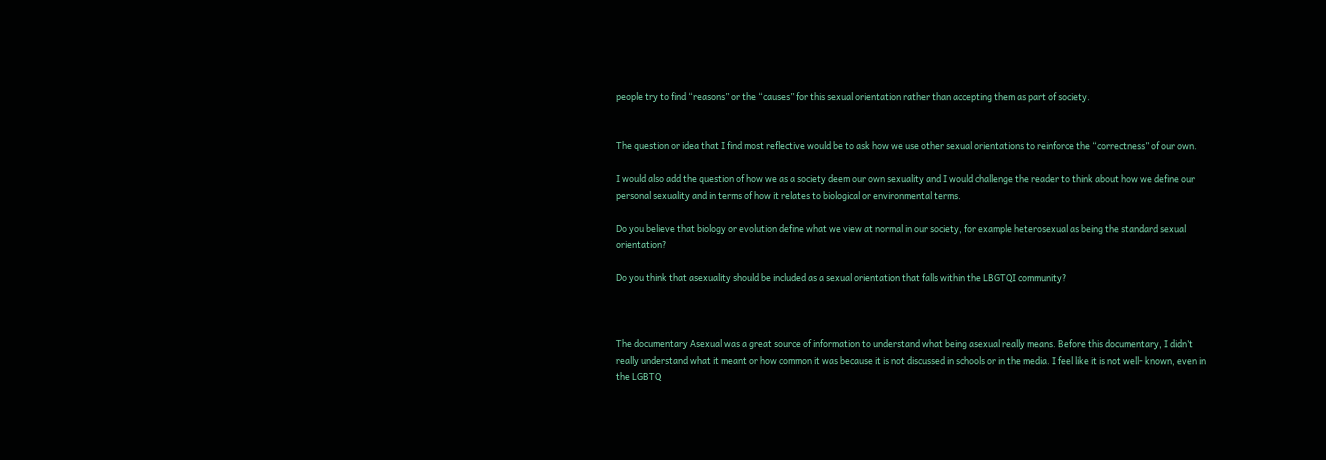people try to find “reasons” or the “causes” for this sexual orientation rather than accepting them as part of society.


The question or idea that I find most reflective would be to ask how we use other sexual orientations to reinforce the “correctness” of our own.

I would also add the question of how we as a society deem our own sexuality and I would challenge the reader to think about how we define our personal sexuality and in terms of how it relates to biological or environmental terms.

Do you believe that biology or evolution define what we view at normal in our society, for example heterosexual as being the standard sexual orientation?

Do you think that asexuality should be included as a sexual orientation that falls within the LBGTQI community?



The documentary Asexual was a great source of information to understand what being asexual really means. Before this documentary, I didn’t really understand what it meant or how common it was because it is not discussed in schools or in the media. I feel like it is not well- known, even in the LGBTQ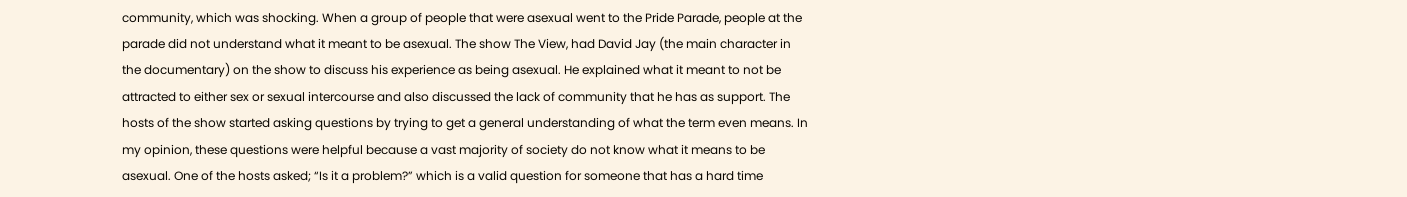community, which was shocking. When a group of people that were asexual went to the Pride Parade, people at the parade did not understand what it meant to be asexual. The show The View, had David Jay (the main character in the documentary) on the show to discuss his experience as being asexual. He explained what it meant to not be attracted to either sex or sexual intercourse and also discussed the lack of community that he has as support. The hosts of the show started asking questions by trying to get a general understanding of what the term even means. In my opinion, these questions were helpful because a vast majority of society do not know what it means to be asexual. One of the hosts asked; “Is it a problem?” which is a valid question for someone that has a hard time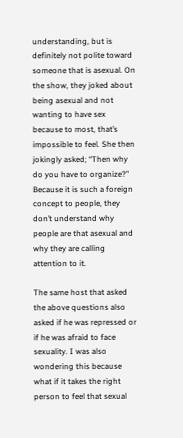understanding, but is definitely not polite toward someone that is asexual. On the show, they joked about being asexual and not wanting to have sex because to most, that’s impossible to feel. She then jokingly asked; “Then why do you have to organize?” Because it is such a foreign concept to people, they don’t understand why people are that asexual and why they are calling attention to it.

The same host that asked the above questions also asked if he was repressed or if he was afraid to face sexuality. I was also wondering this because what if it takes the right person to feel that sexual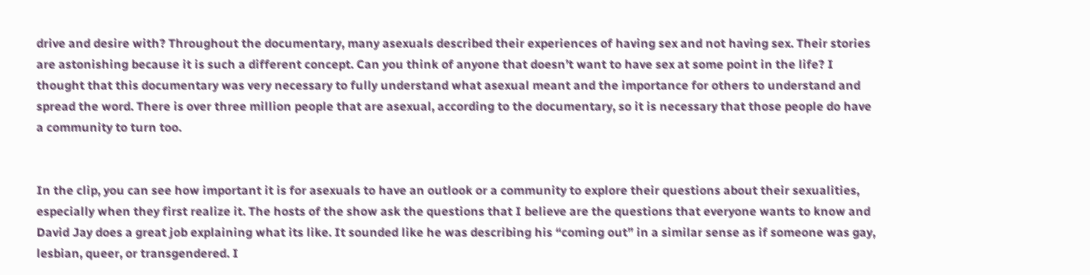drive and desire with? Throughout the documentary, many asexuals described their experiences of having sex and not having sex. Their stories are astonishing because it is such a different concept. Can you think of anyone that doesn’t want to have sex at some point in the life? I thought that this documentary was very necessary to fully understand what asexual meant and the importance for others to understand and spread the word. There is over three million people that are asexual, according to the documentary, so it is necessary that those people do have a community to turn too.


In the clip, you can see how important it is for asexuals to have an outlook or a community to explore their questions about their sexualities, especially when they first realize it. The hosts of the show ask the questions that I believe are the questions that everyone wants to know and David Jay does a great job explaining what its like. It sounded like he was describing his “coming out” in a similar sense as if someone was gay, lesbian, queer, or transgendered. I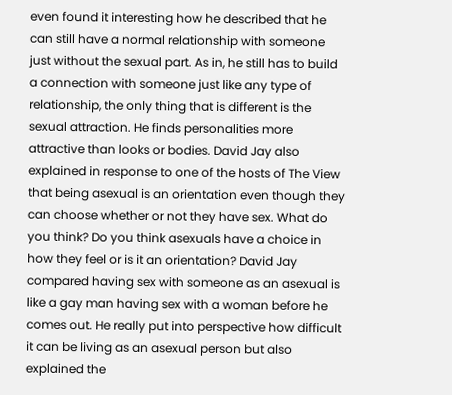even found it interesting how he described that he can still have a normal relationship with someone just without the sexual part. As in, he still has to build a connection with someone just like any type of relationship, the only thing that is different is the sexual attraction. He finds personalities more attractive than looks or bodies. David Jay also explained in response to one of the hosts of The View that being asexual is an orientation even though they can choose whether or not they have sex. What do you think? Do you think asexuals have a choice in how they feel or is it an orientation? David Jay compared having sex with someone as an asexual is like a gay man having sex with a woman before he comes out. He really put into perspective how difficult it can be living as an asexual person but also explained the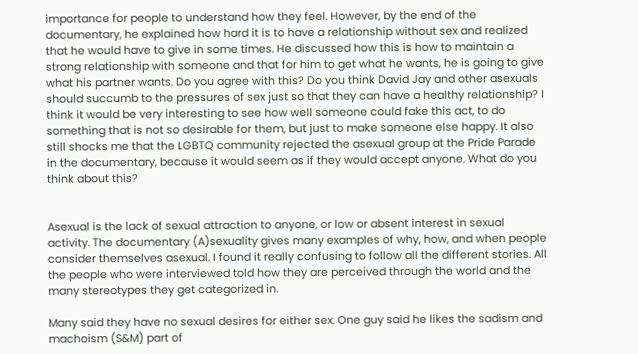importance for people to understand how they feel. However, by the end of the documentary, he explained how hard it is to have a relationship without sex and realized that he would have to give in some times. He discussed how this is how to maintain a strong relationship with someone and that for him to get what he wants, he is going to give what his partner wants. Do you agree with this? Do you think David Jay and other asexuals should succumb to the pressures of sex just so that they can have a healthy relationship? I think it would be very interesting to see how well someone could fake this act, to do something that is not so desirable for them, but just to make someone else happy. It also still shocks me that the LGBTQ community rejected the asexual group at the Pride Parade in the documentary, because it would seem as if they would accept anyone. What do you think about this?


Asexual is the lack of sexual attraction to anyone, or low or absent interest in sexual activity. The documentary (A)sexuality gives many examples of why, how, and when people consider themselves asexual. I found it really confusing to follow all the different stories. All the people who were interviewed told how they are perceived through the world and the many stereotypes they get categorized in.

Many said they have no sexual desires for either sex. One guy said he likes the sadism and machoism (S&M) part of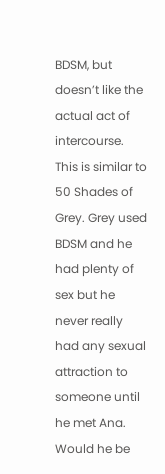BDSM, but doesn’t like the actual act of intercourse. This is similar to 50 Shades of Grey. Grey used BDSM and he had plenty of sex but he never really had any sexual attraction to someone until he met Ana. Would he be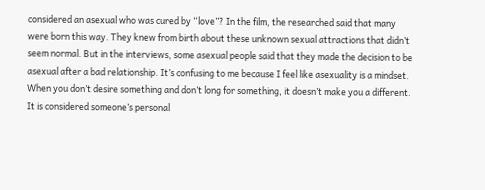considered an asexual who was cured by “love”? In the film, the researched said that many were born this way. They knew from birth about these unknown sexual attractions that didn’t seem normal. But in the interviews, some asexual people said that they made the decision to be asexual after a bad relationship. It’s confusing to me because I feel like asexuality is a mindset. When you don’t desire something and don’t long for something, it doesn’t make you a different. It is considered someone’s personal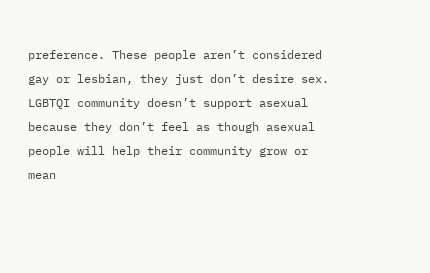preference. These people aren’t considered gay or lesbian, they just don’t desire sex. LGBTQI community doesn’t support asexual because they don’t feel as though asexual people will help their community grow or mean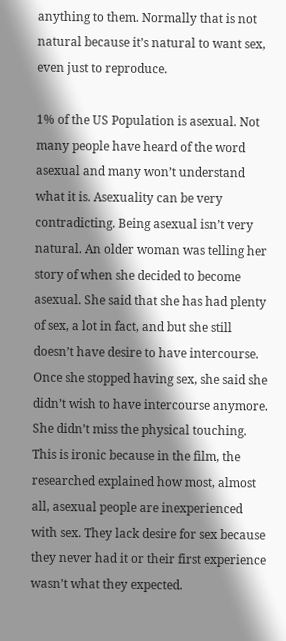anything to them. Normally that is not natural because it’s natural to want sex, even just to reproduce.

1% of the US Population is asexual. Not many people have heard of the word asexual and many won’t understand what it is. Asexuality can be very contradicting. Being asexual isn’t very natural. An older woman was telling her story of when she decided to become asexual. She said that she has had plenty of sex, a lot in fact, and but she still doesn’t have desire to have intercourse. Once she stopped having sex, she said she didn’t wish to have intercourse anymore. She didn’t miss the physical touching. This is ironic because in the film, the researched explained how most, almost all, asexual people are inexperienced with sex. They lack desire for sex because they never had it or their first experience wasn’t what they expected.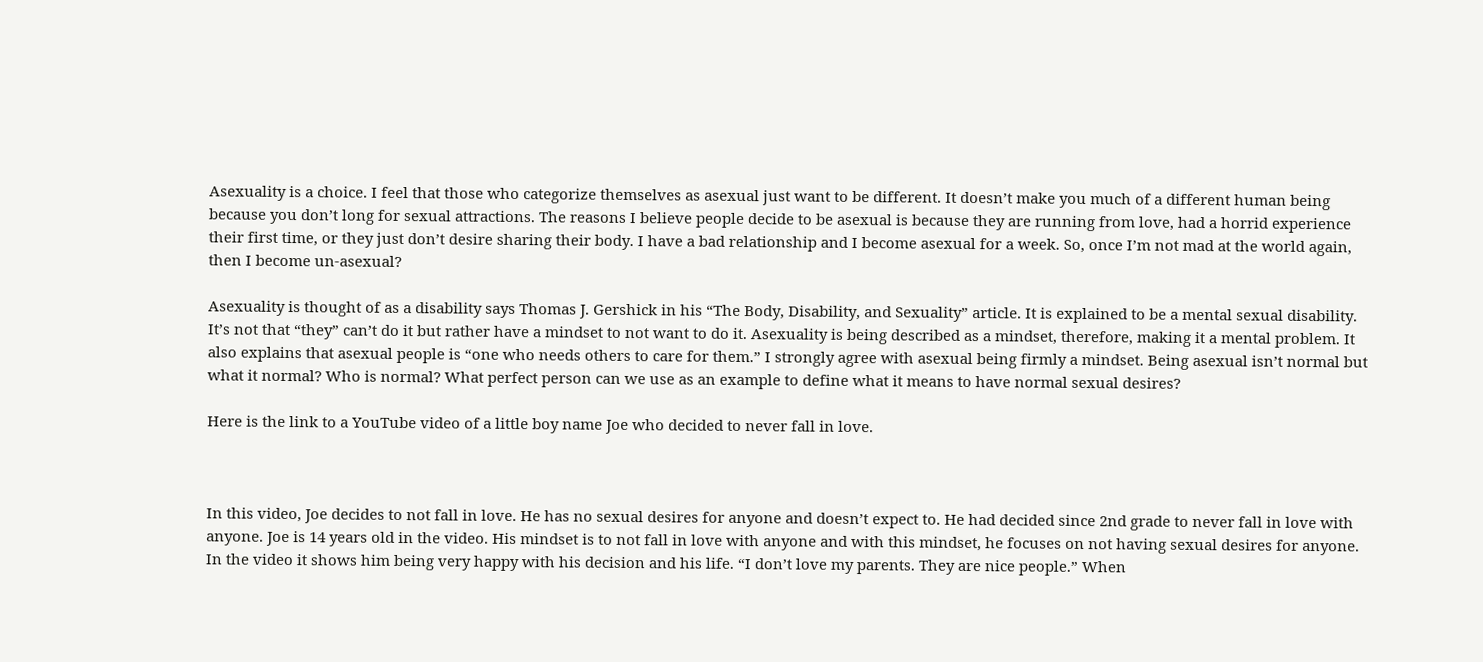Asexuality is a choice. I feel that those who categorize themselves as asexual just want to be different. It doesn’t make you much of a different human being because you don’t long for sexual attractions. The reasons I believe people decide to be asexual is because they are running from love, had a horrid experience their first time, or they just don’t desire sharing their body. I have a bad relationship and I become asexual for a week. So, once I’m not mad at the world again, then I become un-asexual?

Asexuality is thought of as a disability says Thomas J. Gershick in his “The Body, Disability, and Sexuality” article. It is explained to be a mental sexual disability. It’s not that “they” can’t do it but rather have a mindset to not want to do it. Asexuality is being described as a mindset, therefore, making it a mental problem. It also explains that asexual people is “one who needs others to care for them.” I strongly agree with asexual being firmly a mindset. Being asexual isn’t normal but what it normal? Who is normal? What perfect person can we use as an example to define what it means to have normal sexual desires?

Here is the link to a YouTube video of a little boy name Joe who decided to never fall in love.



In this video, Joe decides to not fall in love. He has no sexual desires for anyone and doesn’t expect to. He had decided since 2nd grade to never fall in love with anyone. Joe is 14 years old in the video. His mindset is to not fall in love with anyone and with this mindset, he focuses on not having sexual desires for anyone. In the video it shows him being very happy with his decision and his life. “I don’t love my parents. They are nice people.” When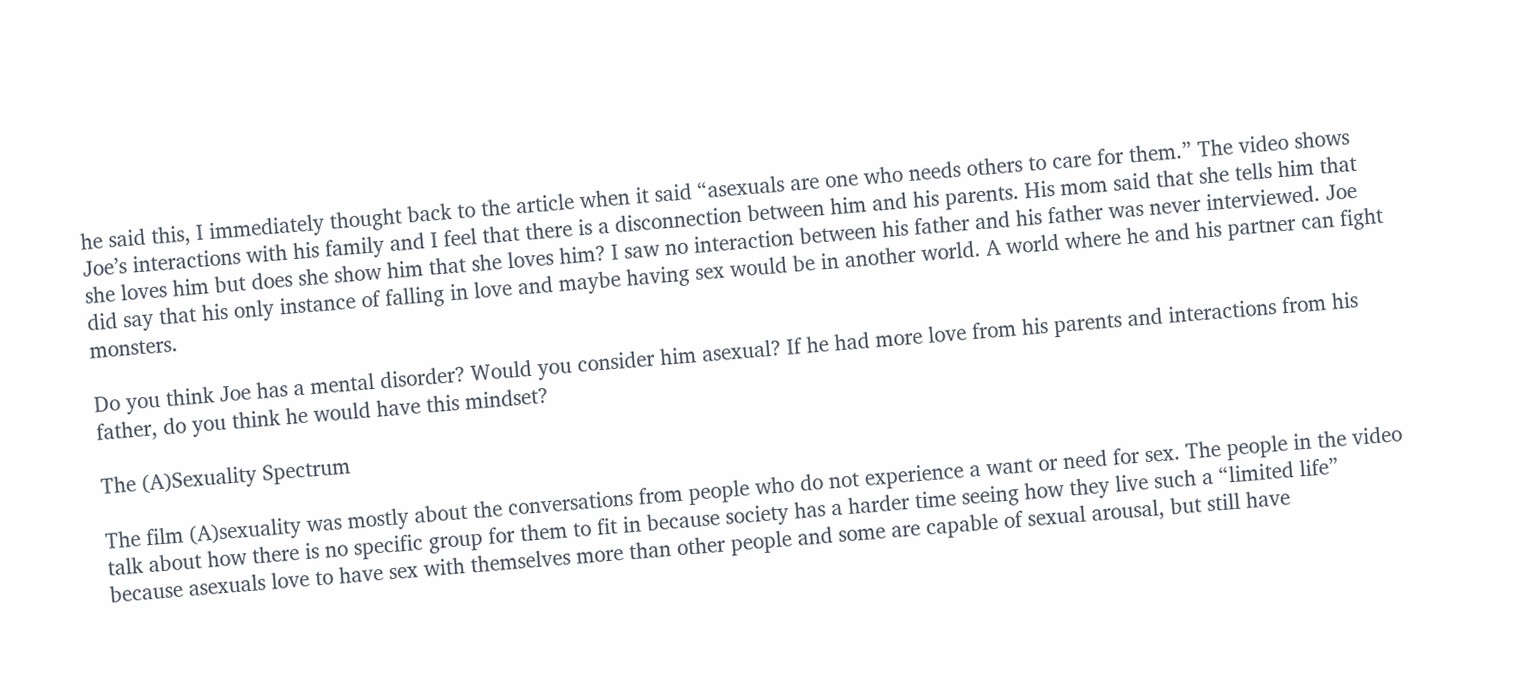he said this, I immediately thought back to the article when it said “asexuals are one who needs others to care for them.” The video shows Joe’s interactions with his family and I feel that there is a disconnection between him and his parents. His mom said that she tells him that she loves him but does she show him that she loves him? I saw no interaction between his father and his father was never interviewed. Joe did say that his only instance of falling in love and maybe having sex would be in another world. A world where he and his partner can fight monsters.

Do you think Joe has a mental disorder? Would you consider him asexual? If he had more love from his parents and interactions from his father, do you think he would have this mindset?

The (A)Sexuality Spectrum

The film (A)sexuality was mostly about the conversations from people who do not experience a want or need for sex. The people in the video talk about how there is no specific group for them to fit in because society has a harder time seeing how they live such a “limited life” because asexuals love to have sex with themselves more than other people and some are capable of sexual arousal, but still have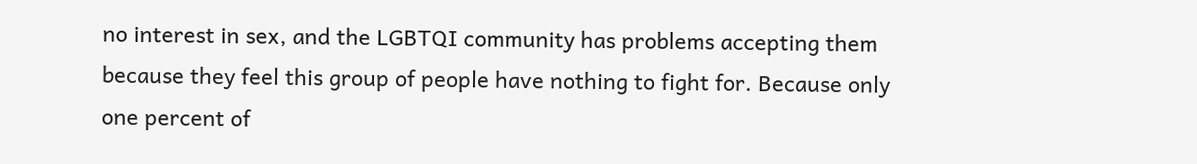no interest in sex, and the LGBTQI community has problems accepting them because they feel this group of people have nothing to fight for. Because only one percent of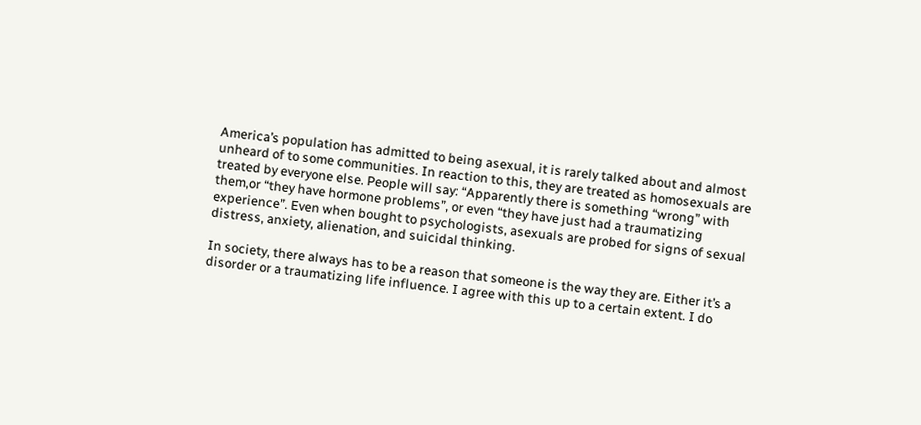America’s population has admitted to being asexual, it is rarely talked about and almost unheard of to some communities. In reaction to this, they are treated as homosexuals are treated by everyone else. People will say: “Apparently there is something “wrong” with them,or “they have hormone problems”, or even “they have just had a traumatizing experience”. Even when bought to psychologists, asexuals are probed for signs of sexual distress, anxiety, alienation, and suicidal thinking.

In society, there always has to be a reason that someone is the way they are. Either it’s a disorder or a traumatizing life influence. I agree with this up to a certain extent. I do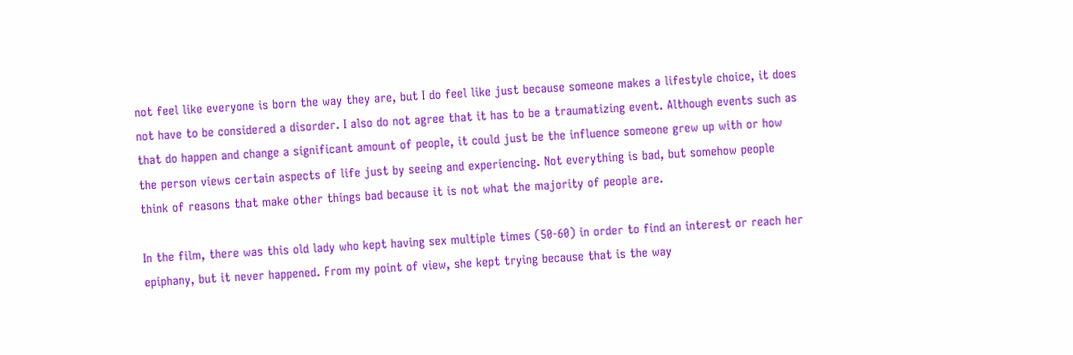not feel like everyone is born the way they are, but I do feel like just because someone makes a lifestyle choice, it does not have to be considered a disorder. I also do not agree that it has to be a traumatizing event. Although events such as that do happen and change a significant amount of people, it could just be the influence someone grew up with or how the person views certain aspects of life just by seeing and experiencing. Not everything is bad, but somehow people think of reasons that make other things bad because it is not what the majority of people are.

In the film, there was this old lady who kept having sex multiple times (50-60) in order to find an interest or reach her epiphany, but it never happened. From my point of view, she kept trying because that is the way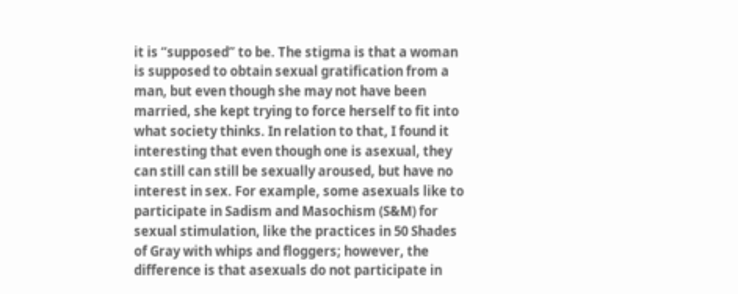it is “supposed” to be. The stigma is that a woman is supposed to obtain sexual gratification from a man, but even though she may not have been married, she kept trying to force herself to fit into what society thinks. In relation to that, I found it interesting that even though one is asexual, they can still can still be sexually aroused, but have no interest in sex. For example, some asexuals like to participate in Sadism and Masochism (S&M) for sexual stimulation, like the practices in 50 Shades of Gray with whips and floggers; however, the difference is that asexuals do not participate in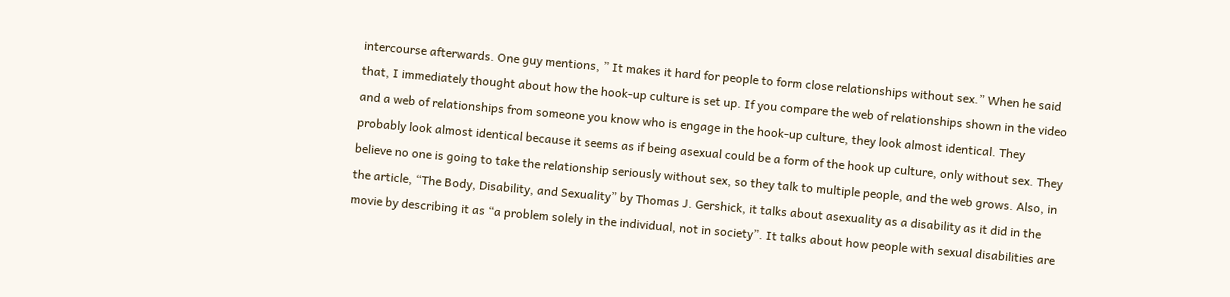intercourse afterwards. One guy mentions, ” It makes it hard for people to form close relationships without sex.” When he said that, I immediately thought about how the hook-up culture is set up. If you compare the web of relationships shown in the video and a web of relationships from someone you know who is engage in the hook-up culture, they look almost identical. They probably look almost identical because it seems as if being asexual could be a form of the hook up culture, only without sex. They believe no one is going to take the relationship seriously without sex, so they talk to multiple people, and the web grows. Also, in the article, “The Body, Disability, and Sexuality” by Thomas J. Gershick, it talks about asexuality as a disability as it did in the movie by describing it as “a problem solely in the individual, not in society”. It talks about how people with sexual disabilities are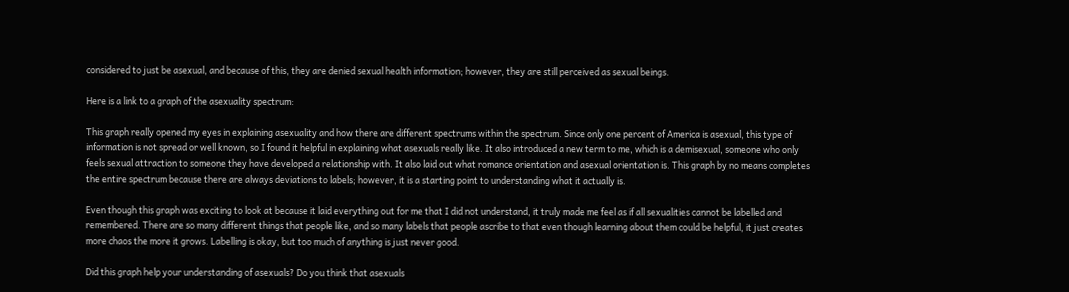considered to just be asexual, and because of this, they are denied sexual health information; however, they are still perceived as sexual beings.

Here is a link to a graph of the asexuality spectrum:

This graph really opened my eyes in explaining asexuality and how there are different spectrums within the spectrum. Since only one percent of America is asexual, this type of information is not spread or well known, so I found it helpful in explaining what asexuals really like. It also introduced a new term to me, which is a demisexual, someone who only feels sexual attraction to someone they have developed a relationship with. It also laid out what romance orientation and asexual orientation is. This graph by no means completes the entire spectrum because there are always deviations to labels; however, it is a starting point to understanding what it actually is.

Even though this graph was exciting to look at because it laid everything out for me that I did not understand, it truly made me feel as if all sexualities cannot be labelled and remembered. There are so many different things that people like, and so many labels that people ascribe to that even though learning about them could be helpful, it just creates more chaos the more it grows. Labelling is okay, but too much of anything is just never good.

Did this graph help your understanding of asexuals? Do you think that asexuals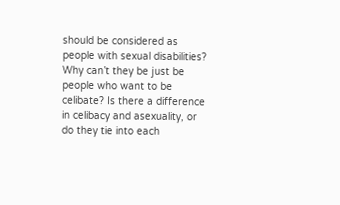should be considered as people with sexual disabilities? Why can’t they be just be people who want to be celibate? Is there a difference in celibacy and asexuality, or do they tie into each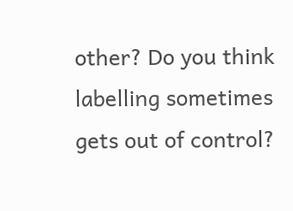other? Do you think labelling sometimes gets out of control?